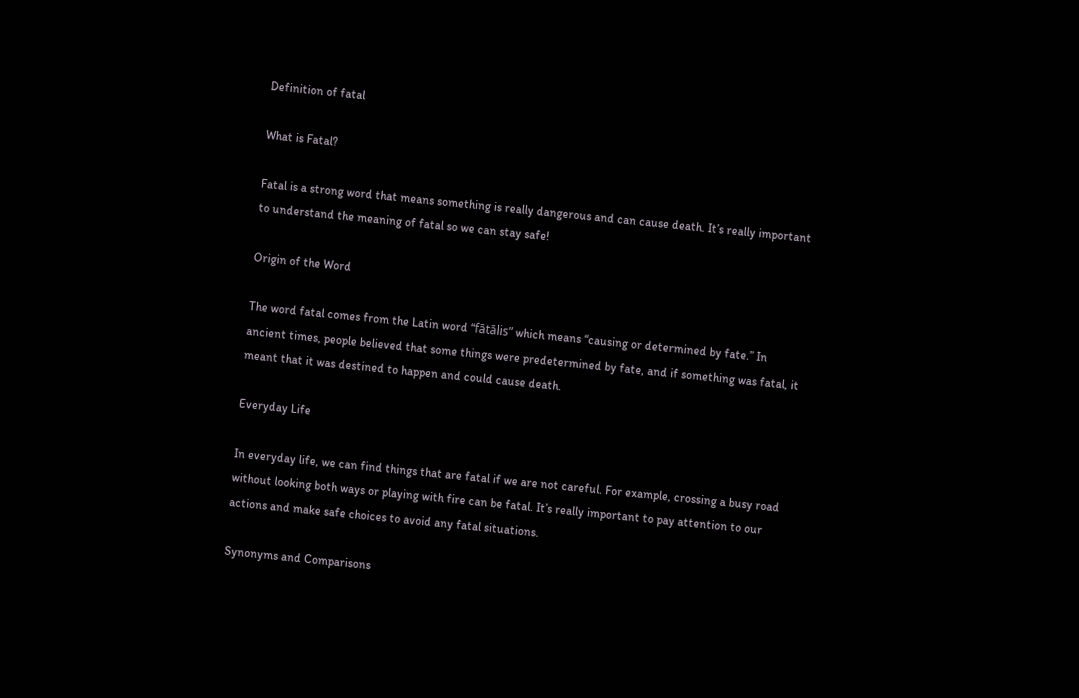Definition of fatal

What is Fatal?

Fatal is a strong word that means something is really dangerous and can cause death. It’s really important to understand the meaning of fatal so we can stay safe!

Origin of the Word

The word fatal comes from the Latin word “fātālis” which means “causing or determined by fate.” In ancient times, people believed that some things were predetermined by fate, and if something was fatal, it meant that it was destined to happen and could cause death.

Everyday Life

In everyday life, we can find things that are fatal if we are not careful. For example, crossing a busy road without looking both ways or playing with fire can be fatal. It’s really important to pay attention to our actions and make safe choices to avoid any fatal situations.

Synonyms and Comparisons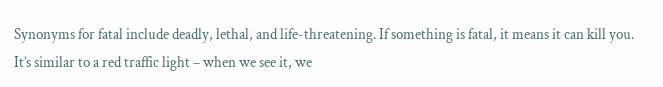Synonyms for fatal include deadly, lethal, and life-threatening. If something is fatal, it means it can kill you. It’s similar to a red traffic light – when we see it, we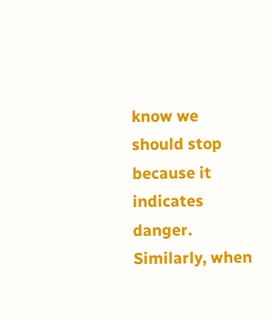know we should stop because it indicates danger. Similarly, when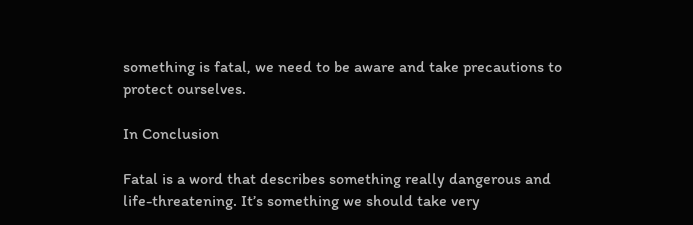something is fatal, we need to be aware and take precautions to protect ourselves.

In Conclusion

Fatal is a word that describes something really dangerous and life-threatening. It’s something we should take very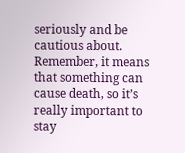seriously and be cautious about. Remember, it means that something can cause death, so it’s really important to stay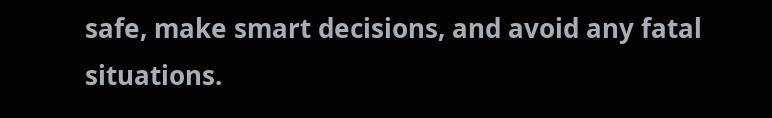safe, make smart decisions, and avoid any fatal situations.